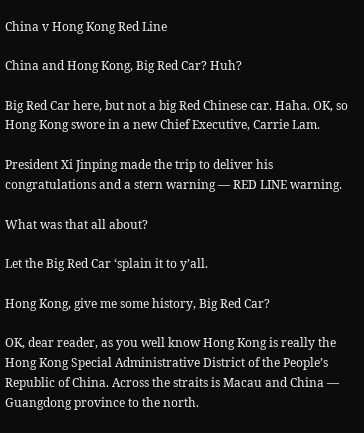China v Hong Kong Red Line

China and Hong Kong, Big Red Car? Huh?

Big Red Car here, but not a big Red Chinese car. Haha. OK, so Hong Kong swore in a new Chief Executive, Carrie Lam.

President Xi Jinping made the trip to deliver his congratulations and a stern warning — RED LINE warning.

What was that all about?

Let the Big Red Car ‘splain it to y’all.

Hong Kong, give me some history, Big Red Car?

OK, dear reader, as you well know Hong Kong is really the Hong Kong Special Administrative District of the People’s Republic of China. Across the straits is Macau and China — Guangdong province to the north.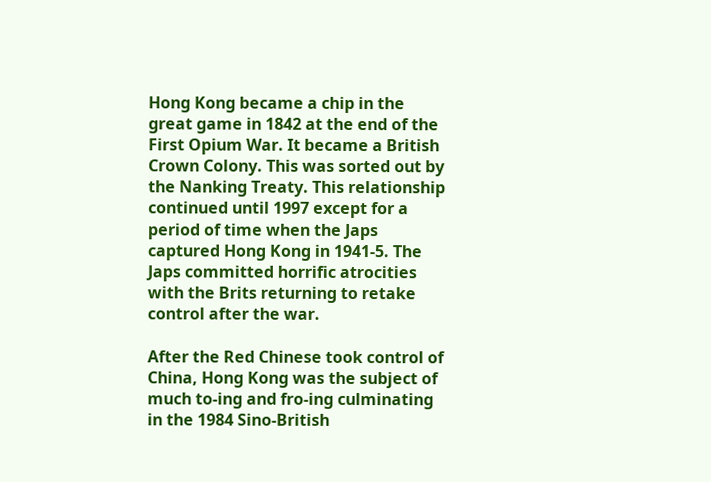Hong Kong became a chip in the great game in 1842 at the end of the First Opium War. It became a British Crown Colony. This was sorted out by the Nanking Treaty. This relationship continued until 1997 except for a period of time when the Japs captured Hong Kong in 1941-5. The Japs committed horrific atrocities with the Brits returning to retake control after the war.

After the Red Chinese took control of China, Hong Kong was the subject of much to-ing and fro-ing culminating in the 1984 Sino-British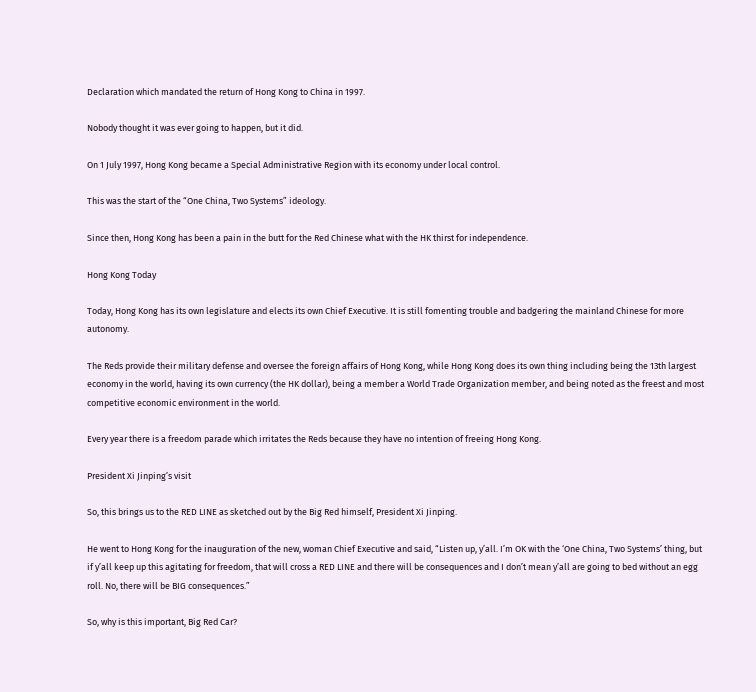Declaration which mandated the return of Hong Kong to China in 1997.

Nobody thought it was ever going to happen, but it did.

On 1 July 1997, Hong Kong became a Special Administrative Region with its economy under local control.

This was the start of the “One China, Two Systems” ideology.

Since then, Hong Kong has been a pain in the butt for the Red Chinese what with the HK thirst for independence.

Hong Kong Today

Today, Hong Kong has its own legislature and elects its own Chief Executive. It is still fomenting trouble and badgering the mainland Chinese for more autonomy.

The Reds provide their military defense and oversee the foreign affairs of Hong Kong, while Hong Kong does its own thing including being the 13th largest economy in the world, having its own currency (the HK dollar), being a member a World Trade Organization member, and being noted as the freest and most competitive economic environment in the world.

Every year there is a freedom parade which irritates the Reds because they have no intention of freeing Hong Kong.

President Xi Jinping’s visit

So, this brings us to the RED LINE as sketched out by the Big Red himself, President Xi Jinping.

He went to Hong Kong for the inauguration of the new, woman Chief Executive and said, “Listen up, y’all. I’m OK with the ‘One China, Two Systems’ thing, but if y’all keep up this agitating for freedom, that will cross a RED LINE and there will be consequences and I don’t mean y’all are going to bed without an egg roll. No, there will be BIG consequences.”

So, why is this important, Big Red Car?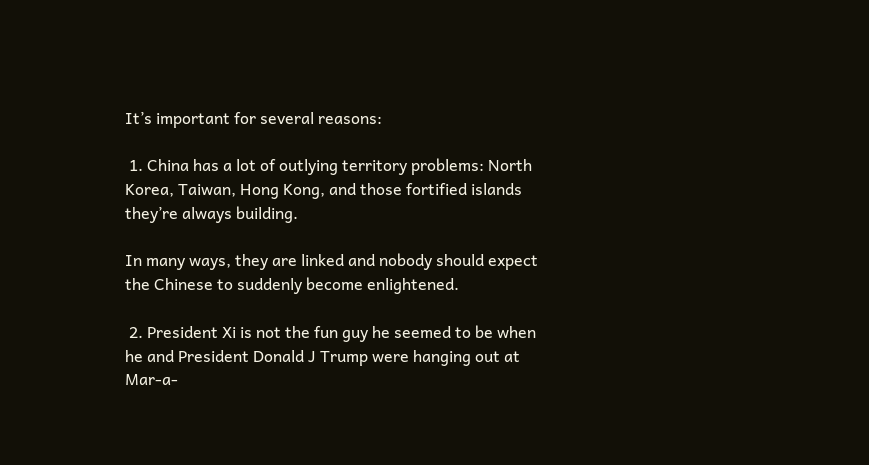It’s important for several reasons:

 1. China has a lot of outlying territory problems: North Korea, Taiwan, Hong Kong, and those fortified islands they’re always building.

In many ways, they are linked and nobody should expect the Chinese to suddenly become enlightened.

 2. President Xi is not the fun guy he seemed to be when he and President Donald J Trump were hanging out at Mar-a-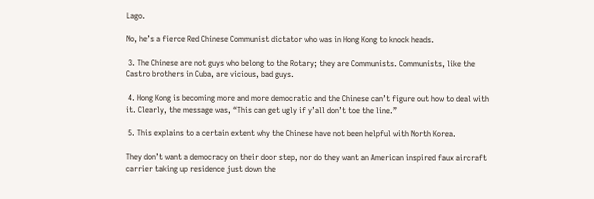Lago.

No, he’s a fierce Red Chinese Communist dictator who was in Hong Kong to knock heads.

 3. The Chinese are not guys who belong to the Rotary; they are Communists. Communists, like the Castro brothers in Cuba, are vicious, bad guys.

 4. Hong Kong is becoming more and more democratic and the Chinese can’t figure out how to deal with it. Clearly, the message was, “This can get ugly if y’all don’t toe the line.”

 5. This explains to a certain extent why the Chinese have not been helpful with North Korea.

They don’t want a democracy on their door step, nor do they want an American inspired faux aircraft carrier taking up residence just down the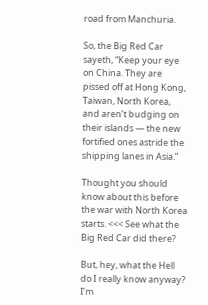road from Manchuria.

So, the Big Red Car sayeth, “Keep your eye on China. They are pissed off at Hong Kong, Taiwan, North Korea, and aren’t budging on their islands — the new fortified ones astride the shipping lanes in Asia.”

Thought you should know about this before the war with North Korea starts. <<< See what the Big Red Car did there?

But, hey, what the Hell do I really know anyway? I’m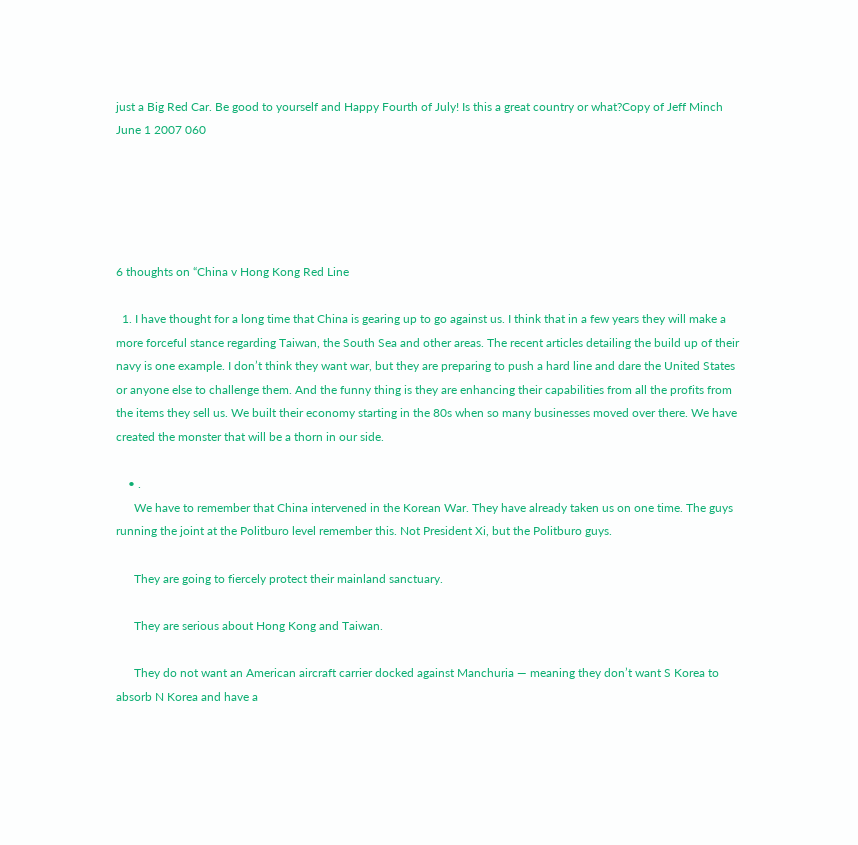just a Big Red Car. Be good to yourself and Happy Fourth of July! Is this a great country or what?Copy of Jeff Minch June 1 2007 060





6 thoughts on “China v Hong Kong Red Line

  1. I have thought for a long time that China is gearing up to go against us. I think that in a few years they will make a more forceful stance regarding Taiwan, the South Sea and other areas. The recent articles detailing the build up of their navy is one example. I don’t think they want war, but they are preparing to push a hard line and dare the United States or anyone else to challenge them. And the funny thing is they are enhancing their capabilities from all the profits from the items they sell us. We built their economy starting in the 80s when so many businesses moved over there. We have created the monster that will be a thorn in our side.

    • .
      We have to remember that China intervened in the Korean War. They have already taken us on one time. The guys running the joint at the Politburo level remember this. Not President Xi, but the Politburo guys.

      They are going to fiercely protect their mainland sanctuary.

      They are serious about Hong Kong and Taiwan.

      They do not want an American aircraft carrier docked against Manchuria — meaning they don’t want S Korea to absorb N Korea and have a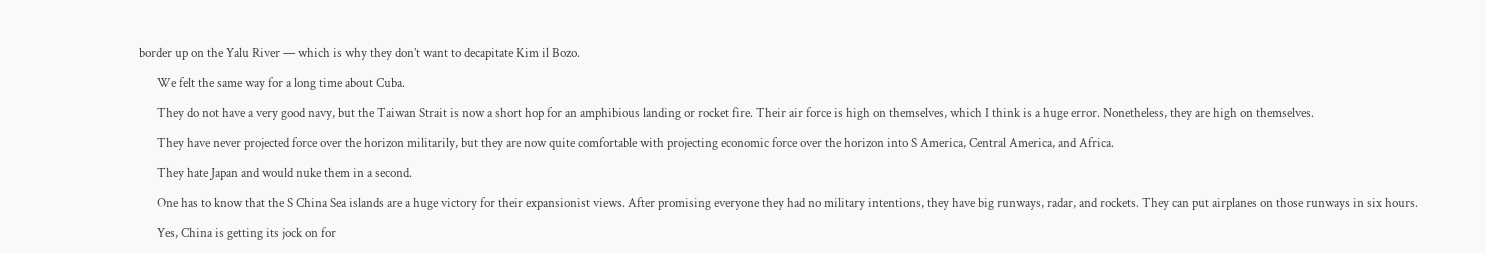border up on the Yalu River — which is why they don’t want to decapitate Kim il Bozo.

      We felt the same way for a long time about Cuba.

      They do not have a very good navy, but the Taiwan Strait is now a short hop for an amphibious landing or rocket fire. Their air force is high on themselves, which I think is a huge error. Nonetheless, they are high on themselves.

      They have never projected force over the horizon militarily, but they are now quite comfortable with projecting economic force over the horizon into S America, Central America, and Africa.

      They hate Japan and would nuke them in a second.

      One has to know that the S China Sea islands are a huge victory for their expansionist views. After promising everyone they had no military intentions, they have big runways, radar, and rockets. They can put airplanes on those runways in six hours.

      Yes, China is getting its jock on for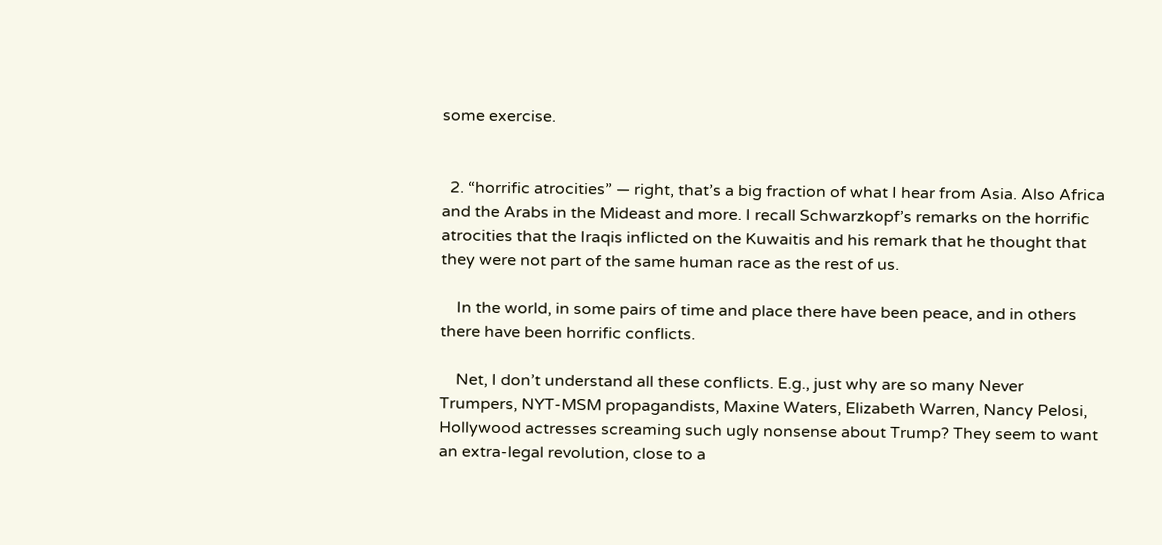some exercise.


  2. “horrific atrocities” — right, that’s a big fraction of what I hear from Asia. Also Africa and the Arabs in the Mideast and more. I recall Schwarzkopf’s remarks on the horrific atrocities that the Iraqis inflicted on the Kuwaitis and his remark that he thought that they were not part of the same human race as the rest of us.

    In the world, in some pairs of time and place there have been peace, and in others there have been horrific conflicts.

    Net, I don’t understand all these conflicts. E.g., just why are so many Never Trumpers, NYT-MSM propagandists, Maxine Waters, Elizabeth Warren, Nancy Pelosi, Hollywood actresses screaming such ugly nonsense about Trump? They seem to want an extra-legal revolution, close to a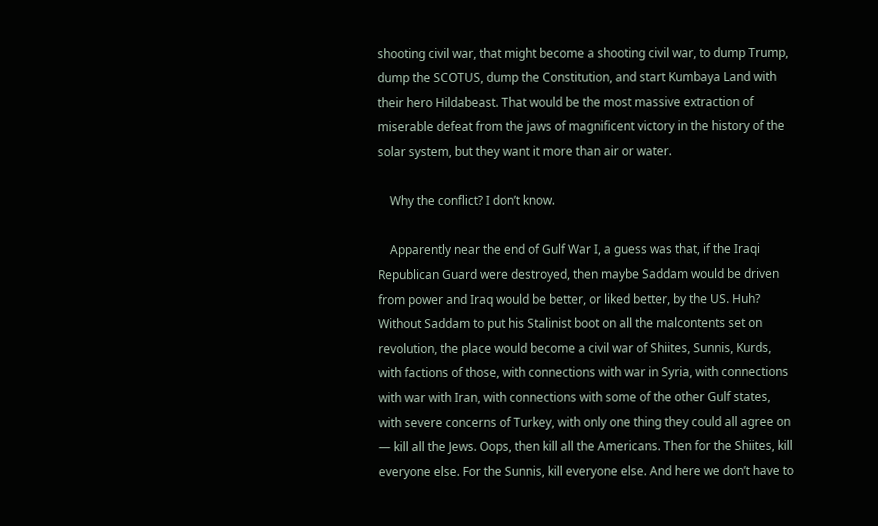shooting civil war, that might become a shooting civil war, to dump Trump, dump the SCOTUS, dump the Constitution, and start Kumbaya Land with their hero Hildabeast. That would be the most massive extraction of miserable defeat from the jaws of magnificent victory in the history of the solar system, but they want it more than air or water.

    Why the conflict? I don’t know.

    Apparently near the end of Gulf War I, a guess was that, if the Iraqi Republican Guard were destroyed, then maybe Saddam would be driven from power and Iraq would be better, or liked better, by the US. Huh? Without Saddam to put his Stalinist boot on all the malcontents set on revolution, the place would become a civil war of Shiites, Sunnis, Kurds, with factions of those, with connections with war in Syria, with connections with war with Iran, with connections with some of the other Gulf states, with severe concerns of Turkey, with only one thing they could all agree on — kill all the Jews. Oops, then kill all the Americans. Then for the Shiites, kill everyone else. For the Sunnis, kill everyone else. And here we don’t have to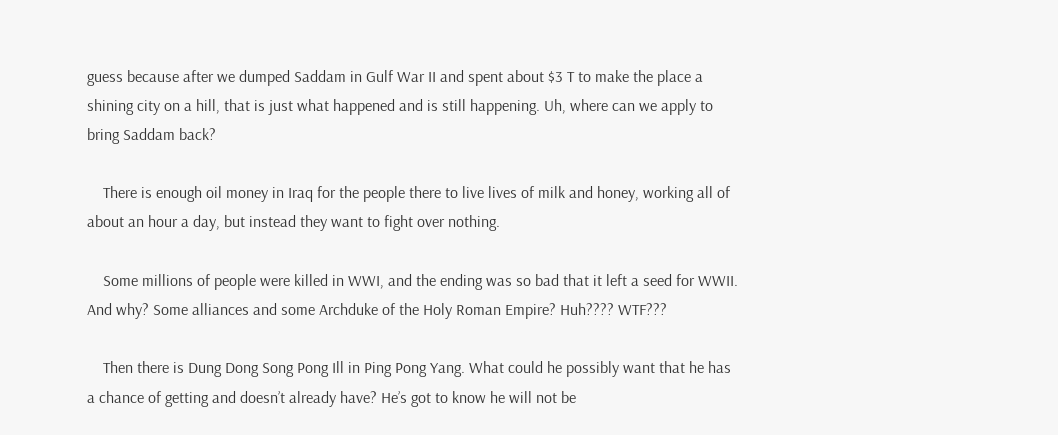guess because after we dumped Saddam in Gulf War II and spent about $3 T to make the place a shining city on a hill, that is just what happened and is still happening. Uh, where can we apply to bring Saddam back?

    There is enough oil money in Iraq for the people there to live lives of milk and honey, working all of about an hour a day, but instead they want to fight over nothing.

    Some millions of people were killed in WWI, and the ending was so bad that it left a seed for WWII. And why? Some alliances and some Archduke of the Holy Roman Empire? Huh???? WTF???

    Then there is Dung Dong Song Pong Ill in Ping Pong Yang. What could he possibly want that he has a chance of getting and doesn’t already have? He’s got to know he will not be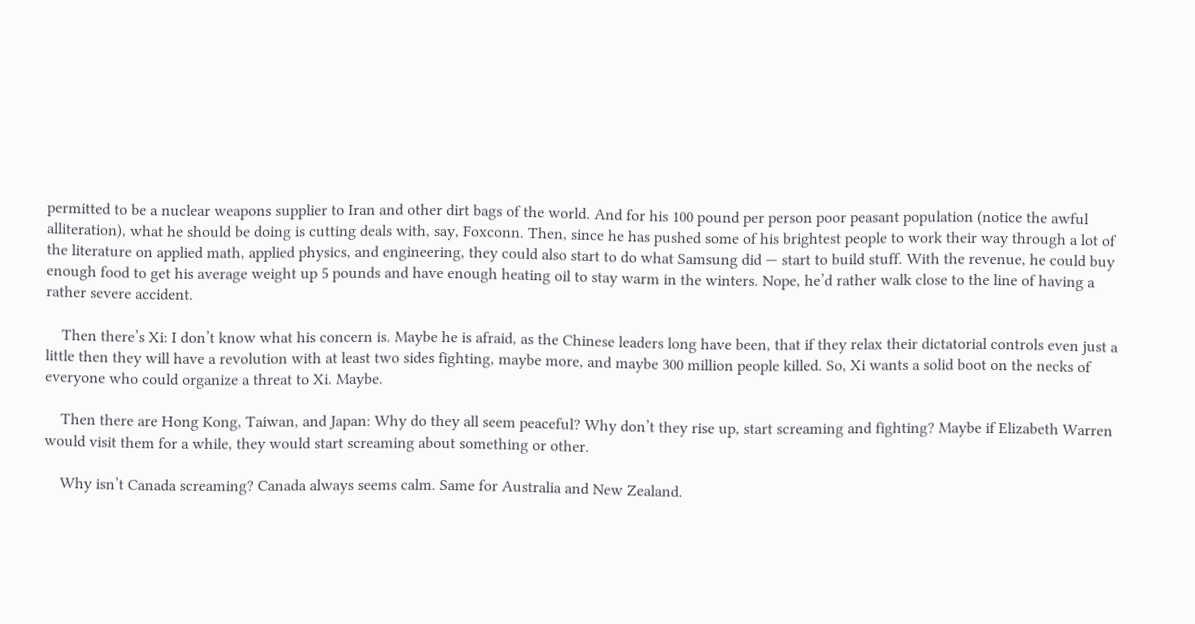permitted to be a nuclear weapons supplier to Iran and other dirt bags of the world. And for his 100 pound per person poor peasant population (notice the awful alliteration), what he should be doing is cutting deals with, say, Foxconn. Then, since he has pushed some of his brightest people to work their way through a lot of the literature on applied math, applied physics, and engineering, they could also start to do what Samsung did — start to build stuff. With the revenue, he could buy enough food to get his average weight up 5 pounds and have enough heating oil to stay warm in the winters. Nope, he’d rather walk close to the line of having a rather severe accident.

    Then there’s Xi: I don’t know what his concern is. Maybe he is afraid, as the Chinese leaders long have been, that if they relax their dictatorial controls even just a little then they will have a revolution with at least two sides fighting, maybe more, and maybe 300 million people killed. So, Xi wants a solid boot on the necks of everyone who could organize a threat to Xi. Maybe.

    Then there are Hong Kong, Taiwan, and Japan: Why do they all seem peaceful? Why don’t they rise up, start screaming and fighting? Maybe if Elizabeth Warren would visit them for a while, they would start screaming about something or other.

    Why isn’t Canada screaming? Canada always seems calm. Same for Australia and New Zealand.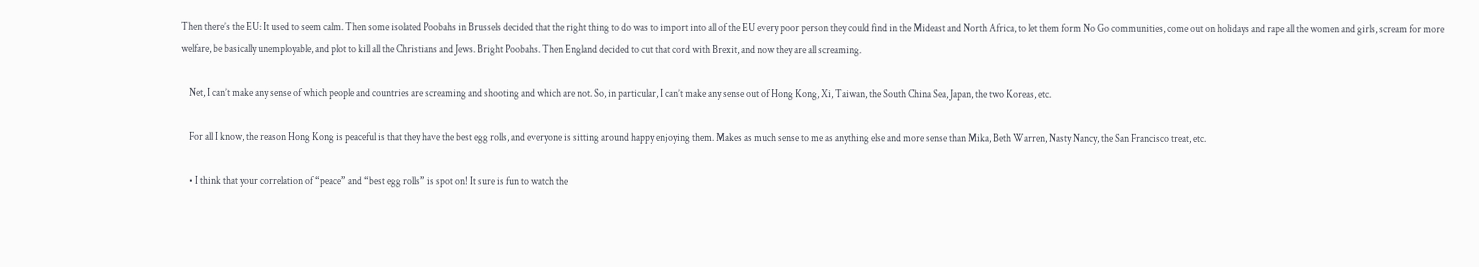Then there’s the EU: It used to seem calm. Then some isolated Poobahs in Brussels decided that the right thing to do was to import into all of the EU every poor person they could find in the Mideast and North Africa, to let them form No Go communities, come out on holidays and rape all the women and girls, scream for more welfare, be basically unemployable, and plot to kill all the Christians and Jews. Bright Poobahs. Then England decided to cut that cord with Brexit, and now they are all screaming.

    Net, I can’t make any sense of which people and countries are screaming and shooting and which are not. So, in particular, I can’t make any sense out of Hong Kong, Xi, Taiwan, the South China Sea, Japan, the two Koreas, etc.

    For all I know, the reason Hong Kong is peaceful is that they have the best egg rolls, and everyone is sitting around happy enjoying them. Makes as much sense to me as anything else and more sense than Mika, Beth Warren, Nasty Nancy, the San Francisco treat, etc.

    • I think that your correlation of “peace” and “best egg rolls” is spot on! It sure is fun to watch the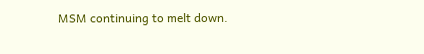MSM continuing to melt down.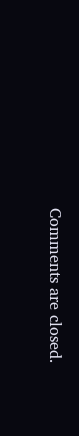Comments are closed.